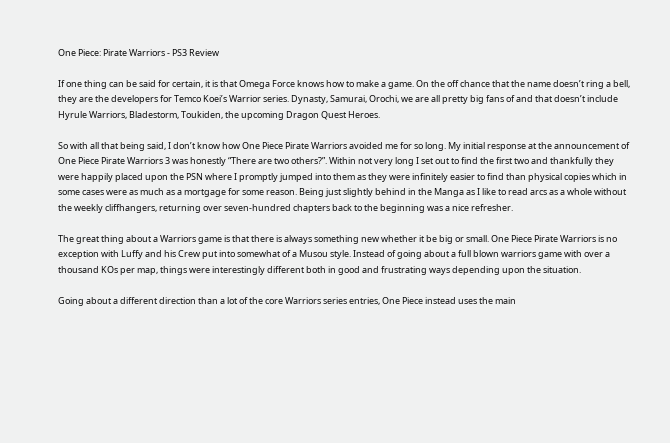One Piece: Pirate Warriors - PS3 Review

If one thing can be said for certain, it is that Omega Force knows how to make a game. On the off chance that the name doesn’t ring a bell, they are the developers for Temco Koei’s Warrior series. Dynasty, Samurai, Orochi, we are all pretty big fans of and that doesn’t include Hyrule Warriors, Bladestorm, Toukiden, the upcoming Dragon Quest Heroes.

So with all that being said, I don’t know how One Piece Pirate Warriors avoided me for so long. My initial response at the announcement of One Piece Pirate Warriors 3 was honestly “There are two others?”. Within not very long I set out to find the first two and thankfully they were happily placed upon the PSN where I promptly jumped into them as they were infinitely easier to find than physical copies which in some cases were as much as a mortgage for some reason. Being just slightly behind in the Manga as I like to read arcs as a whole without the weekly cliffhangers, returning over seven-hundred chapters back to the beginning was a nice refresher.

The great thing about a Warriors game is that there is always something new whether it be big or small. One Piece Pirate Warriors is no exception with Luffy and his Crew put into somewhat of a Musou style. Instead of going about a full blown warriors game with over a thousand KOs per map, things were interestingly different both in good and frustrating ways depending upon the situation.

Going about a different direction than a lot of the core Warriors series entries, One Piece instead uses the main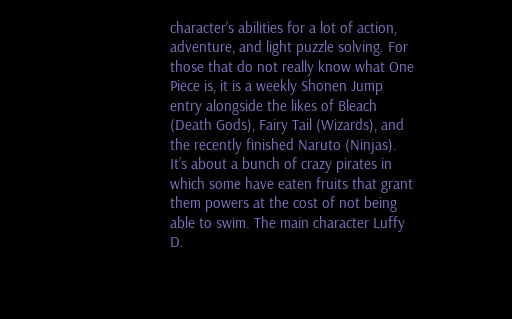character’s abilities for a lot of action, adventure, and light puzzle solving. For those that do not really know what One Piece is, it is a weekly Shonen Jump entry alongside the likes of Bleach (Death Gods), Fairy Tail (Wizards), and the recently finished Naruto (Ninjas). It’s about a bunch of crazy pirates in which some have eaten fruits that grant them powers at the cost of not being able to swim. The main character Luffy D.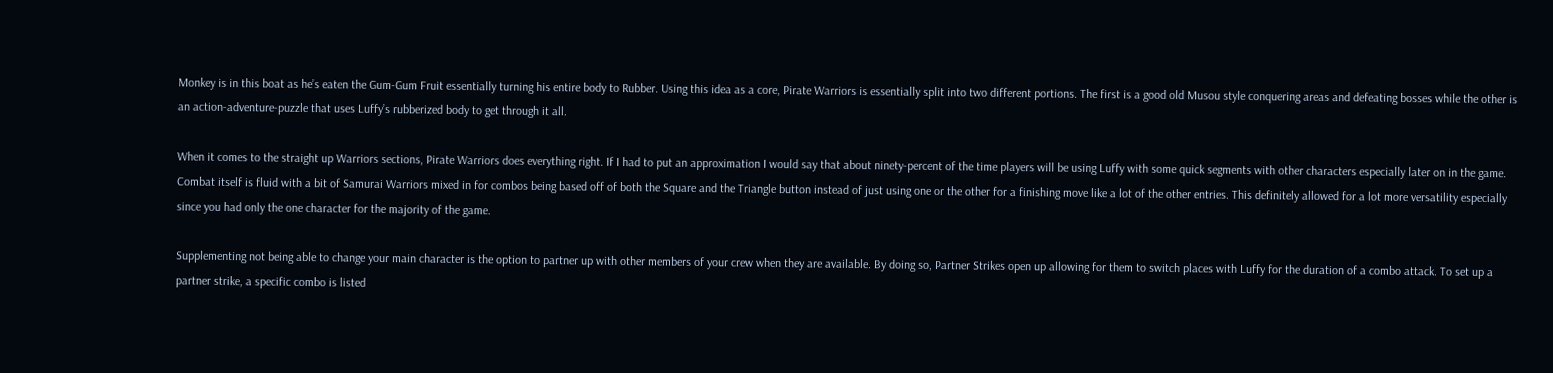Monkey is in this boat as he’s eaten the Gum-Gum Fruit essentially turning his entire body to Rubber. Using this idea as a core, Pirate Warriors is essentially split into two different portions. The first is a good old Musou style conquering areas and defeating bosses while the other is an action-adventure-puzzle that uses Luffy’s rubberized body to get through it all.

When it comes to the straight up Warriors sections, Pirate Warriors does everything right. If I had to put an approximation I would say that about ninety-percent of the time players will be using Luffy with some quick segments with other characters especially later on in the game. Combat itself is fluid with a bit of Samurai Warriors mixed in for combos being based off of both the Square and the Triangle button instead of just using one or the other for a finishing move like a lot of the other entries. This definitely allowed for a lot more versatility especially since you had only the one character for the majority of the game.

Supplementing not being able to change your main character is the option to partner up with other members of your crew when they are available. By doing so, Partner Strikes open up allowing for them to switch places with Luffy for the duration of a combo attack. To set up a partner strike, a specific combo is listed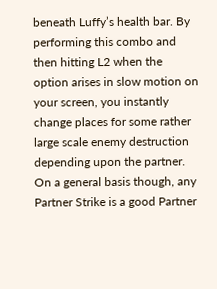beneath Luffy’s health bar. By performing this combo and then hitting L2 when the option arises in slow motion on your screen, you instantly change places for some rather large scale enemy destruction depending upon the partner. On a general basis though, any Partner Strike is a good Partner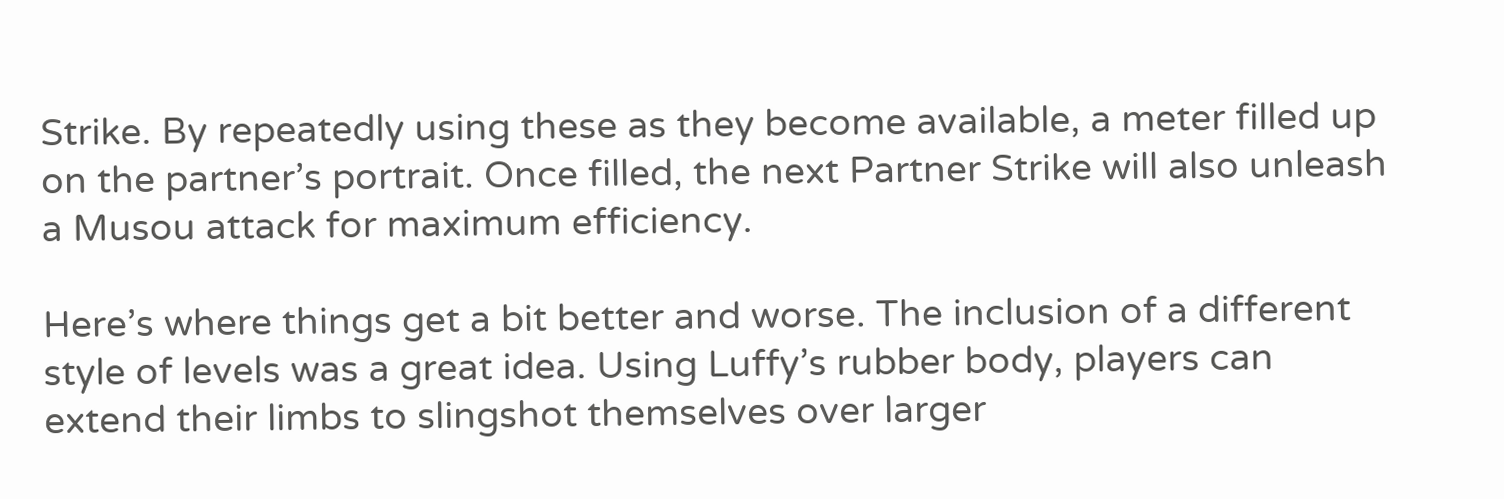Strike. By repeatedly using these as they become available, a meter filled up on the partner’s portrait. Once filled, the next Partner Strike will also unleash a Musou attack for maximum efficiency.

Here’s where things get a bit better and worse. The inclusion of a different style of levels was a great idea. Using Luffy’s rubber body, players can extend their limbs to slingshot themselves over larger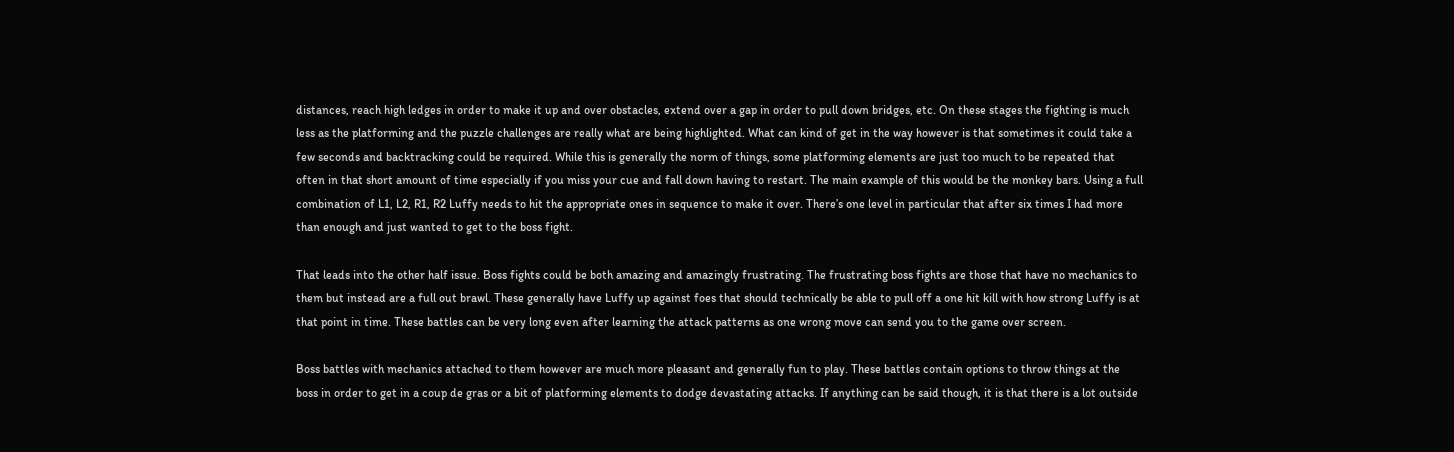distances, reach high ledges in order to make it up and over obstacles, extend over a gap in order to pull down bridges, etc. On these stages the fighting is much less as the platforming and the puzzle challenges are really what are being highlighted. What can kind of get in the way however is that sometimes it could take a few seconds and backtracking could be required. While this is generally the norm of things, some platforming elements are just too much to be repeated that often in that short amount of time especially if you miss your cue and fall down having to restart. The main example of this would be the monkey bars. Using a full combination of L1, L2, R1, R2 Luffy needs to hit the appropriate ones in sequence to make it over. There’s one level in particular that after six times I had more than enough and just wanted to get to the boss fight.

That leads into the other half issue. Boss fights could be both amazing and amazingly frustrating. The frustrating boss fights are those that have no mechanics to them but instead are a full out brawl. These generally have Luffy up against foes that should technically be able to pull off a one hit kill with how strong Luffy is at that point in time. These battles can be very long even after learning the attack patterns as one wrong move can send you to the game over screen.

Boss battles with mechanics attached to them however are much more pleasant and generally fun to play. These battles contain options to throw things at the boss in order to get in a coup de gras or a bit of platforming elements to dodge devastating attacks. If anything can be said though, it is that there is a lot outside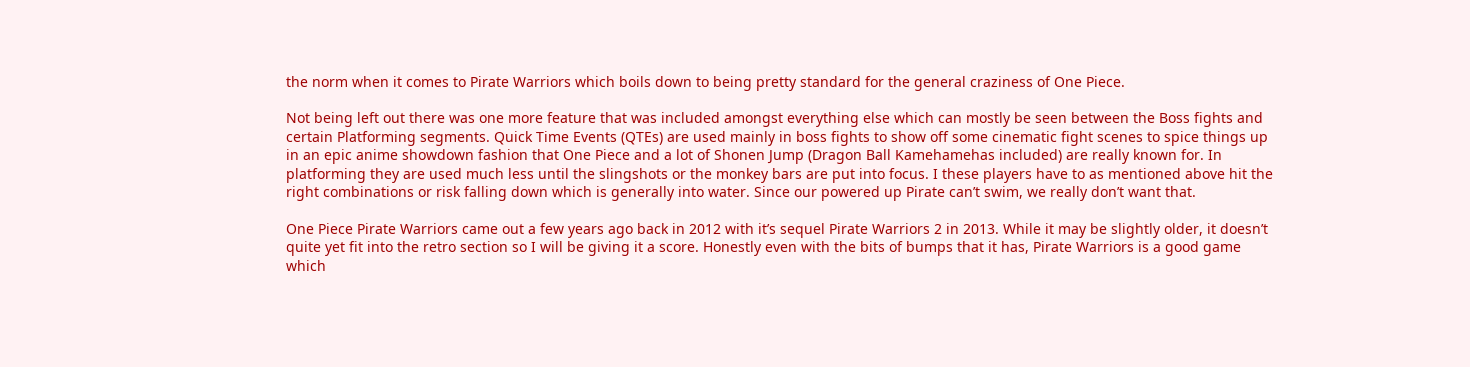the norm when it comes to Pirate Warriors which boils down to being pretty standard for the general craziness of One Piece.

Not being left out there was one more feature that was included amongst everything else which can mostly be seen between the Boss fights and certain Platforming segments. Quick Time Events (QTEs) are used mainly in boss fights to show off some cinematic fight scenes to spice things up in an epic anime showdown fashion that One Piece and a lot of Shonen Jump (Dragon Ball Kamehamehas included) are really known for. In platforming they are used much less until the slingshots or the monkey bars are put into focus. I these players have to as mentioned above hit the right combinations or risk falling down which is generally into water. Since our powered up Pirate can’t swim, we really don’t want that.

One Piece Pirate Warriors came out a few years ago back in 2012 with it’s sequel Pirate Warriors 2 in 2013. While it may be slightly older, it doesn’t quite yet fit into the retro section so I will be giving it a score. Honestly even with the bits of bumps that it has, Pirate Warriors is a good game which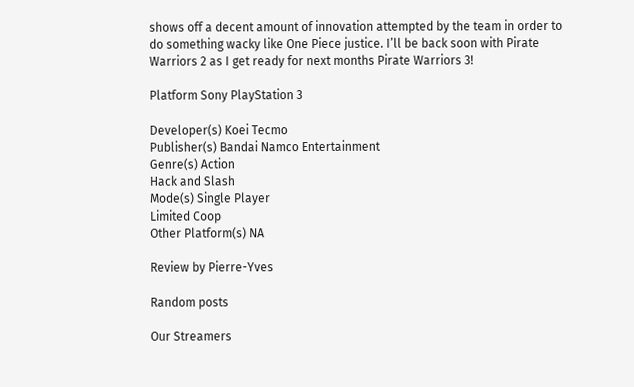shows off a decent amount of innovation attempted by the team in order to do something wacky like One Piece justice. I’ll be back soon with Pirate Warriors 2 as I get ready for next months Pirate Warriors 3!

Platform Sony PlayStation 3

Developer(s) Koei Tecmo
Publisher(s) Bandai Namco Entertainment
Genre(s) Action
Hack and Slash
Mode(s) Single Player
Limited Coop
Other Platform(s) NA

Review by Pierre-Yves

Random posts

Our Streamers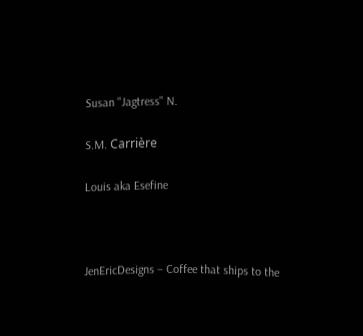Susan "Jagtress" N.

S.M. Carrière

Louis aka Esefine



JenEricDesigns – Coffee that ships to the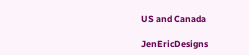US and Canada

JenEricDesigns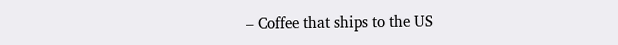– Coffee that ships to the US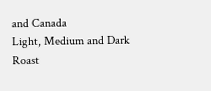and Canada
Light, Medium and Dark Roast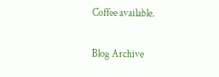Coffee available.

Blog Archive